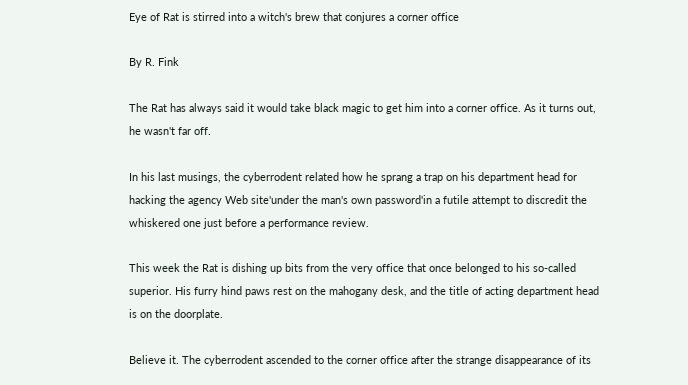Eye of Rat is stirred into a witch's brew that conjures a corner office

By R. Fink

The Rat has always said it would take black magic to get him into a corner office. As it turns out, he wasn't far off.

In his last musings, the cyberrodent related how he sprang a trap on his department head for hacking the agency Web site'under the man's own password'in a futile attempt to discredit the whiskered one just before a performance review.

This week the Rat is dishing up bits from the very office that once belonged to his so-called superior. His furry hind paws rest on the mahogany desk, and the title of acting department head is on the doorplate.

Believe it. The cyberrodent ascended to the corner office after the strange disappearance of its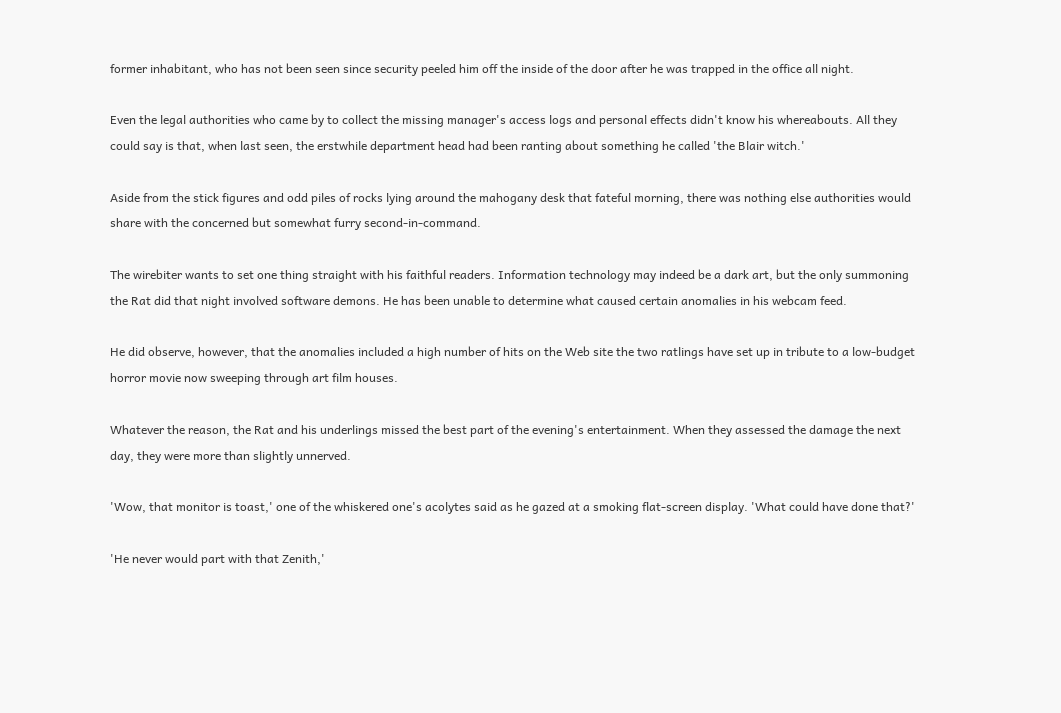former inhabitant, who has not been seen since security peeled him off the inside of the door after he was trapped in the office all night.

Even the legal authorities who came by to collect the missing manager's access logs and personal effects didn't know his whereabouts. All they could say is that, when last seen, the erstwhile department head had been ranting about something he called 'the Blair witch.'

Aside from the stick figures and odd piles of rocks lying around the mahogany desk that fateful morning, there was nothing else authorities would share with the concerned but somewhat furry second-in-command.

The wirebiter wants to set one thing straight with his faithful readers. Information technology may indeed be a dark art, but the only summoning the Rat did that night involved software demons. He has been unable to determine what caused certain anomalies in his webcam feed.

He did observe, however, that the anomalies included a high number of hits on the Web site the two ratlings have set up in tribute to a low-budget horror movie now sweeping through art film houses.

Whatever the reason, the Rat and his underlings missed the best part of the evening's entertainment. When they assessed the damage the next day, they were more than slightly unnerved.

'Wow, that monitor is toast,' one of the whiskered one's acolytes said as he gazed at a smoking flat-screen display. 'What could have done that?'

'He never would part with that Zenith,'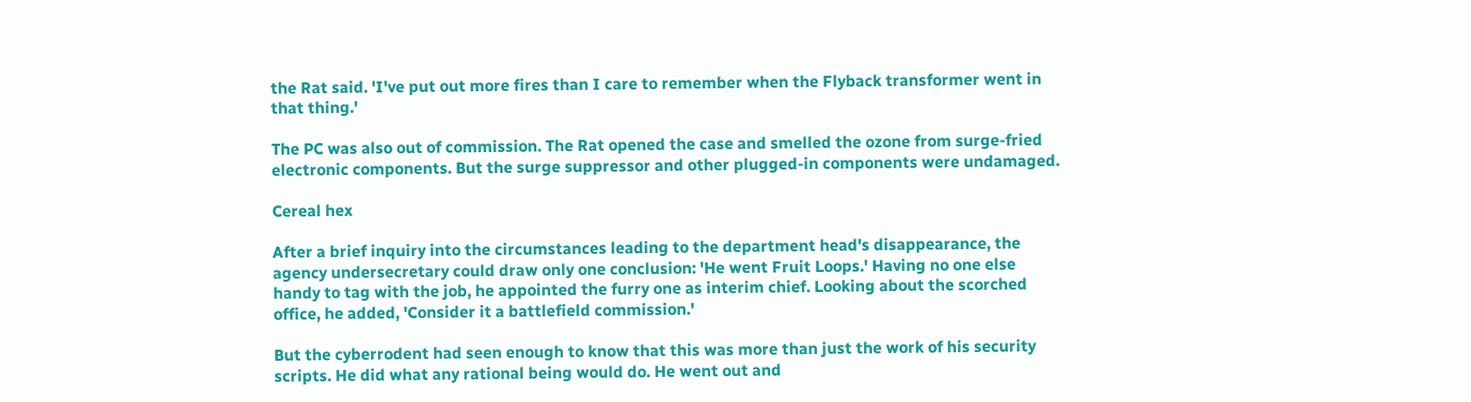the Rat said. 'I've put out more fires than I care to remember when the Flyback transformer went in that thing.'

The PC was also out of commission. The Rat opened the case and smelled the ozone from surge-fried electronic components. But the surge suppressor and other plugged-in components were undamaged.

Cereal hex

After a brief inquiry into the circumstances leading to the department head's disappearance, the agency undersecretary could draw only one conclusion: 'He went Fruit Loops.' Having no one else handy to tag with the job, he appointed the furry one as interim chief. Looking about the scorched office, he added, 'Consider it a battlefield commission.'

But the cyberrodent had seen enough to know that this was more than just the work of his security scripts. He did what any rational being would do. He went out and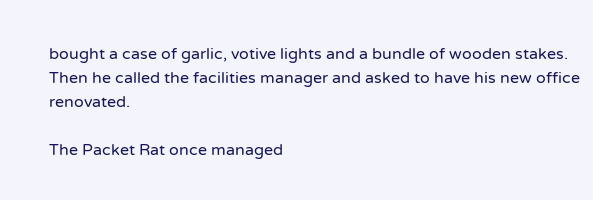bought a case of garlic, votive lights and a bundle of wooden stakes. Then he called the facilities manager and asked to have his new office renovated.

The Packet Rat once managed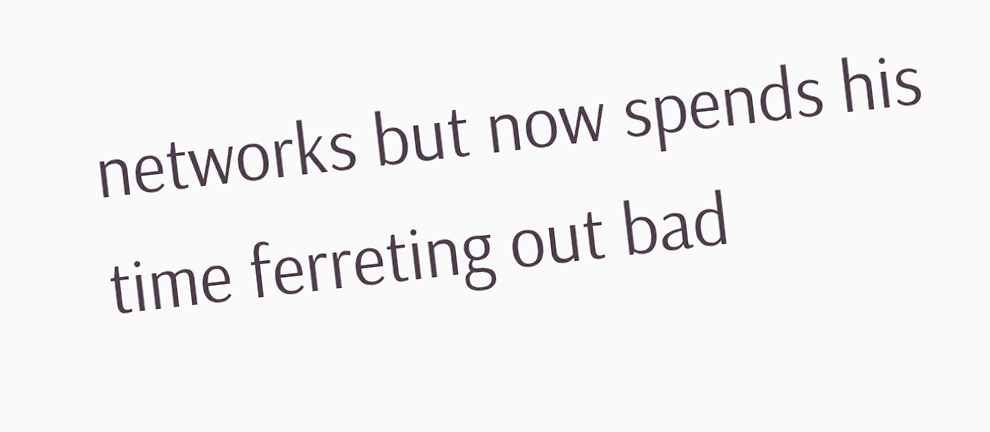networks but now spends his time ferreting out bad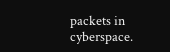packets in cyberspace.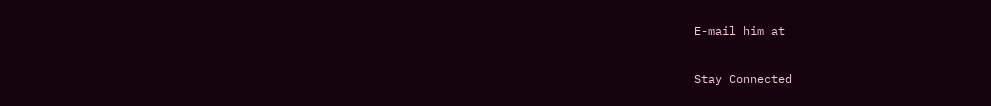E-mail him at

Stay Connected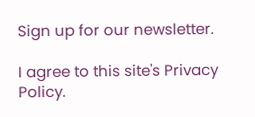Sign up for our newsletter.

I agree to this site's Privacy Policy.